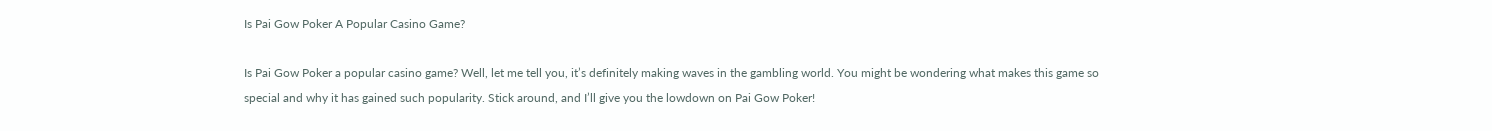Is Pai Gow Poker A Popular Casino Game?

Is Pai Gow Poker a popular casino game? Well, let me tell you, it’s definitely making waves in the gambling world. You might be wondering what makes this game so special and why it has gained such popularity. Stick around, and I’ll give you the lowdown on Pai Gow Poker!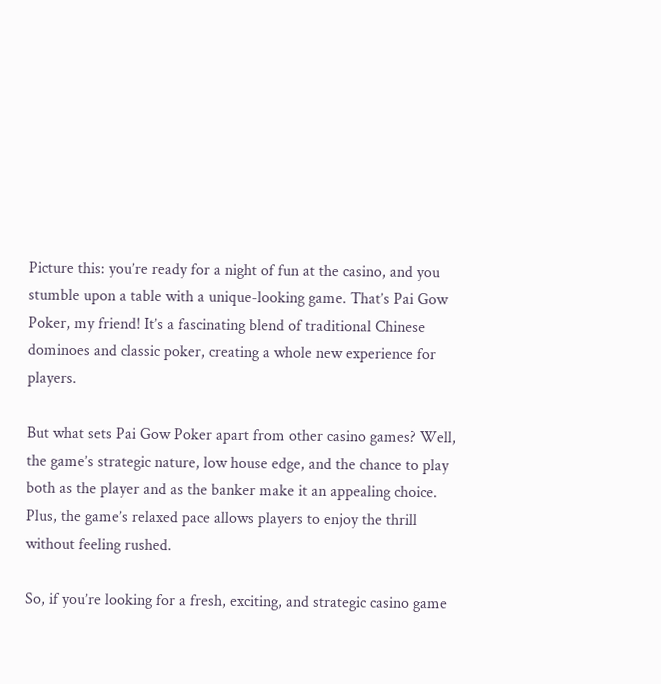Picture this: you’re ready for a night of fun at the casino, and you stumble upon a table with a unique-looking game. That’s Pai Gow Poker, my friend! It’s a fascinating blend of traditional Chinese dominoes and classic poker, creating a whole new experience for players.

But what sets Pai Gow Poker apart from other casino games? Well, the game’s strategic nature, low house edge, and the chance to play both as the player and as the banker make it an appealing choice. Plus, the game’s relaxed pace allows players to enjoy the thrill without feeling rushed.

So, if you’re looking for a fresh, exciting, and strategic casino game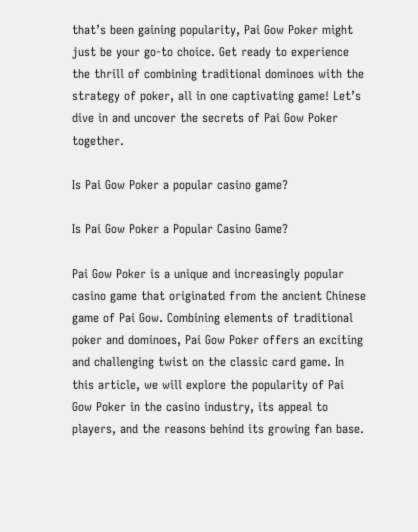that’s been gaining popularity, Pai Gow Poker might just be your go-to choice. Get ready to experience the thrill of combining traditional dominoes with the strategy of poker, all in one captivating game! Let’s dive in and uncover the secrets of Pai Gow Poker together.

Is Pai Gow Poker a popular casino game?

Is Pai Gow Poker a Popular Casino Game?

Pai Gow Poker is a unique and increasingly popular casino game that originated from the ancient Chinese game of Pai Gow. Combining elements of traditional poker and dominoes, Pai Gow Poker offers an exciting and challenging twist on the classic card game. In this article, we will explore the popularity of Pai Gow Poker in the casino industry, its appeal to players, and the reasons behind its growing fan base.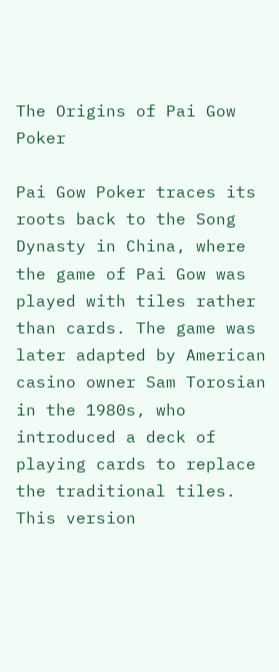The Origins of Pai Gow Poker

Pai Gow Poker traces its roots back to the Song Dynasty in China, where the game of Pai Gow was played with tiles rather than cards. The game was later adapted by American casino owner Sam Torosian in the 1980s, who introduced a deck of playing cards to replace the traditional tiles. This version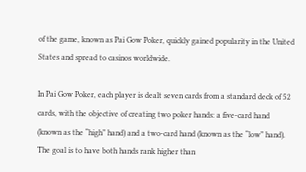of the game, known as Pai Gow Poker, quickly gained popularity in the United States and spread to casinos worldwide.

In Pai Gow Poker, each player is dealt seven cards from a standard deck of 52 cards, with the objective of creating two poker hands: a five-card hand (known as the “high” hand) and a two-card hand (known as the “low” hand). The goal is to have both hands rank higher than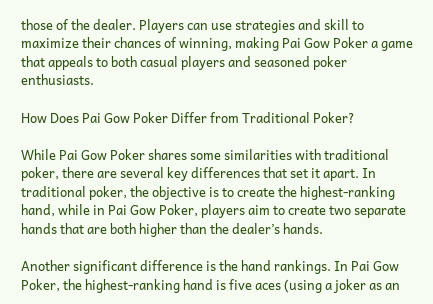those of the dealer. Players can use strategies and skill to maximize their chances of winning, making Pai Gow Poker a game that appeals to both casual players and seasoned poker enthusiasts.

How Does Pai Gow Poker Differ from Traditional Poker?

While Pai Gow Poker shares some similarities with traditional poker, there are several key differences that set it apart. In traditional poker, the objective is to create the highest-ranking hand, while in Pai Gow Poker, players aim to create two separate hands that are both higher than the dealer’s hands.

Another significant difference is the hand rankings. In Pai Gow Poker, the highest-ranking hand is five aces (using a joker as an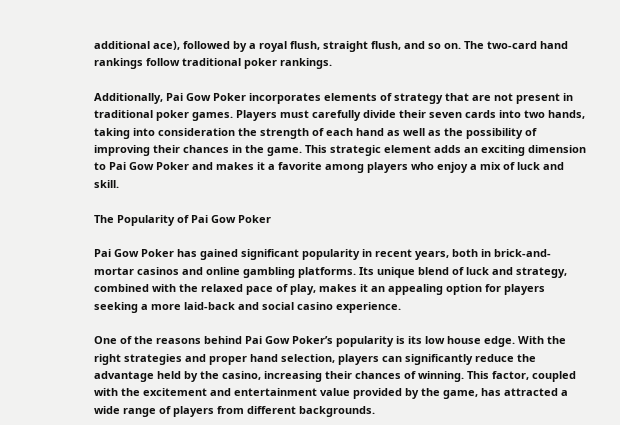additional ace), followed by a royal flush, straight flush, and so on. The two-card hand rankings follow traditional poker rankings.

Additionally, Pai Gow Poker incorporates elements of strategy that are not present in traditional poker games. Players must carefully divide their seven cards into two hands, taking into consideration the strength of each hand as well as the possibility of improving their chances in the game. This strategic element adds an exciting dimension to Pai Gow Poker and makes it a favorite among players who enjoy a mix of luck and skill.

The Popularity of Pai Gow Poker

Pai Gow Poker has gained significant popularity in recent years, both in brick-and-mortar casinos and online gambling platforms. Its unique blend of luck and strategy, combined with the relaxed pace of play, makes it an appealing option for players seeking a more laid-back and social casino experience.

One of the reasons behind Pai Gow Poker’s popularity is its low house edge. With the right strategies and proper hand selection, players can significantly reduce the advantage held by the casino, increasing their chances of winning. This factor, coupled with the excitement and entertainment value provided by the game, has attracted a wide range of players from different backgrounds.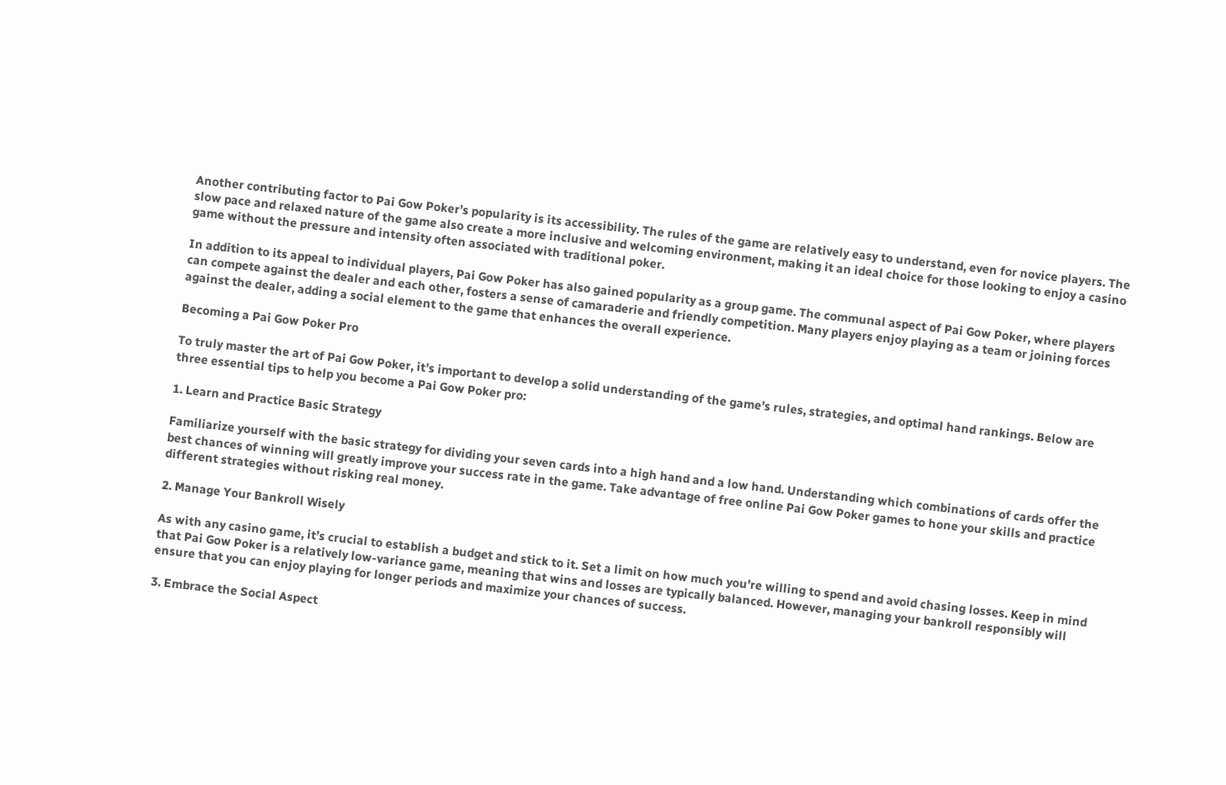Another contributing factor to Pai Gow Poker’s popularity is its accessibility. The rules of the game are relatively easy to understand, even for novice players. The slow pace and relaxed nature of the game also create a more inclusive and welcoming environment, making it an ideal choice for those looking to enjoy a casino game without the pressure and intensity often associated with traditional poker.

In addition to its appeal to individual players, Pai Gow Poker has also gained popularity as a group game. The communal aspect of Pai Gow Poker, where players can compete against the dealer and each other, fosters a sense of camaraderie and friendly competition. Many players enjoy playing as a team or joining forces against the dealer, adding a social element to the game that enhances the overall experience.

Becoming a Pai Gow Poker Pro

To truly master the art of Pai Gow Poker, it’s important to develop a solid understanding of the game’s rules, strategies, and optimal hand rankings. Below are three essential tips to help you become a Pai Gow Poker pro:

1. Learn and Practice Basic Strategy

Familiarize yourself with the basic strategy for dividing your seven cards into a high hand and a low hand. Understanding which combinations of cards offer the best chances of winning will greatly improve your success rate in the game. Take advantage of free online Pai Gow Poker games to hone your skills and practice different strategies without risking real money.

2. Manage Your Bankroll Wisely

As with any casino game, it’s crucial to establish a budget and stick to it. Set a limit on how much you’re willing to spend and avoid chasing losses. Keep in mind that Pai Gow Poker is a relatively low-variance game, meaning that wins and losses are typically balanced. However, managing your bankroll responsibly will ensure that you can enjoy playing for longer periods and maximize your chances of success.

3. Embrace the Social Aspect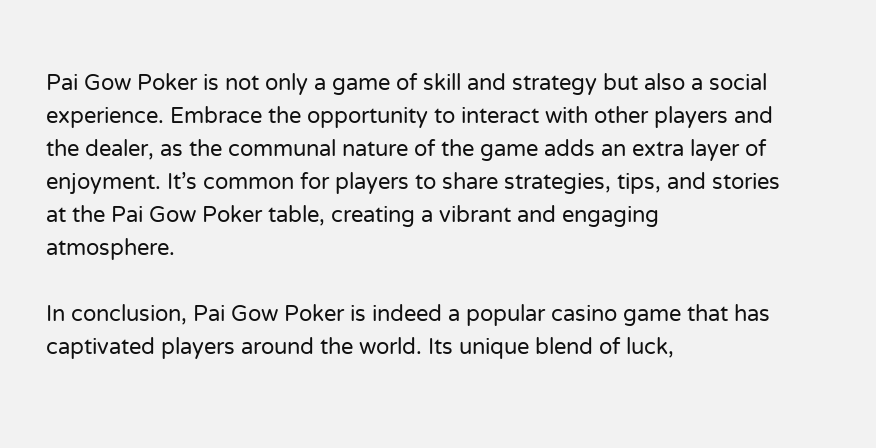Pai Gow Poker is not only a game of skill and strategy but also a social experience. Embrace the opportunity to interact with other players and the dealer, as the communal nature of the game adds an extra layer of enjoyment. It’s common for players to share strategies, tips, and stories at the Pai Gow Poker table, creating a vibrant and engaging atmosphere.

In conclusion, Pai Gow Poker is indeed a popular casino game that has captivated players around the world. Its unique blend of luck,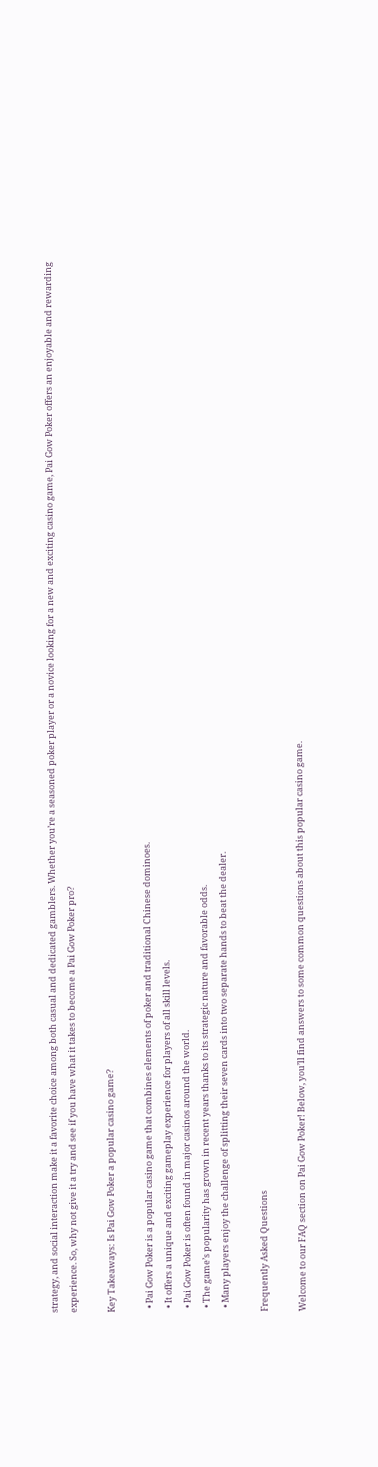strategy, and social interaction make it a favorite choice among both casual and dedicated gamblers. Whether you’re a seasoned poker player or a novice looking for a new and exciting casino game, Pai Gow Poker offers an enjoyable and rewarding experience. So, why not give it a try and see if you have what it takes to become a Pai Gow Poker pro?

Key Takeaways: Is Pai Gow Poker a popular casino game?

  • Pai Gow Poker is a popular casino game that combines elements of poker and traditional Chinese dominoes.
  • It offers a unique and exciting gameplay experience for players of all skill levels.
  • Pai Gow Poker is often found in major casinos around the world.
  • The game’s popularity has grown in recent years thanks to its strategic nature and favorable odds.
  • Many players enjoy the challenge of splitting their seven cards into two separate hands to beat the dealer.

Frequently Asked Questions

Welcome to our FAQ section on Pai Gow Poker! Below, you’ll find answers to some common questions about this popular casino game.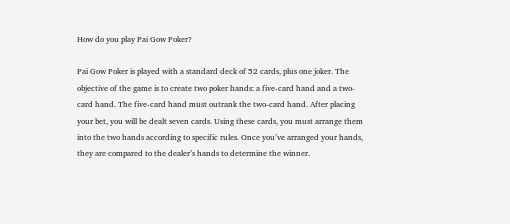How do you play Pai Gow Poker?

Pai Gow Poker is played with a standard deck of 52 cards, plus one joker. The objective of the game is to create two poker hands: a five-card hand and a two-card hand. The five-card hand must outrank the two-card hand. After placing your bet, you will be dealt seven cards. Using these cards, you must arrange them into the two hands according to specific rules. Once you’ve arranged your hands, they are compared to the dealer’s hands to determine the winner.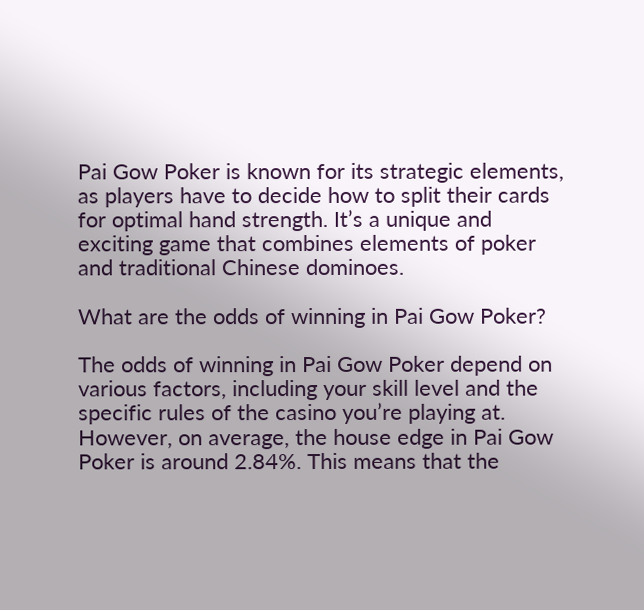Pai Gow Poker is known for its strategic elements, as players have to decide how to split their cards for optimal hand strength. It’s a unique and exciting game that combines elements of poker and traditional Chinese dominoes.

What are the odds of winning in Pai Gow Poker?

The odds of winning in Pai Gow Poker depend on various factors, including your skill level and the specific rules of the casino you’re playing at. However, on average, the house edge in Pai Gow Poker is around 2.84%. This means that the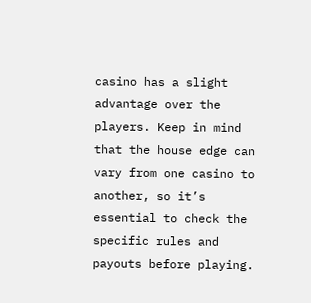casino has a slight advantage over the players. Keep in mind that the house edge can vary from one casino to another, so it’s essential to check the specific rules and payouts before playing.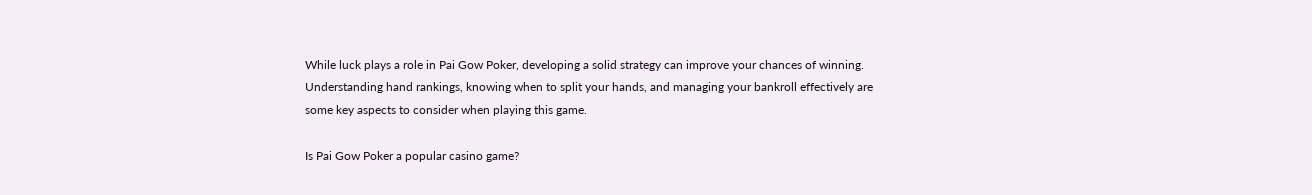While luck plays a role in Pai Gow Poker, developing a solid strategy can improve your chances of winning. Understanding hand rankings, knowing when to split your hands, and managing your bankroll effectively are some key aspects to consider when playing this game.

Is Pai Gow Poker a popular casino game?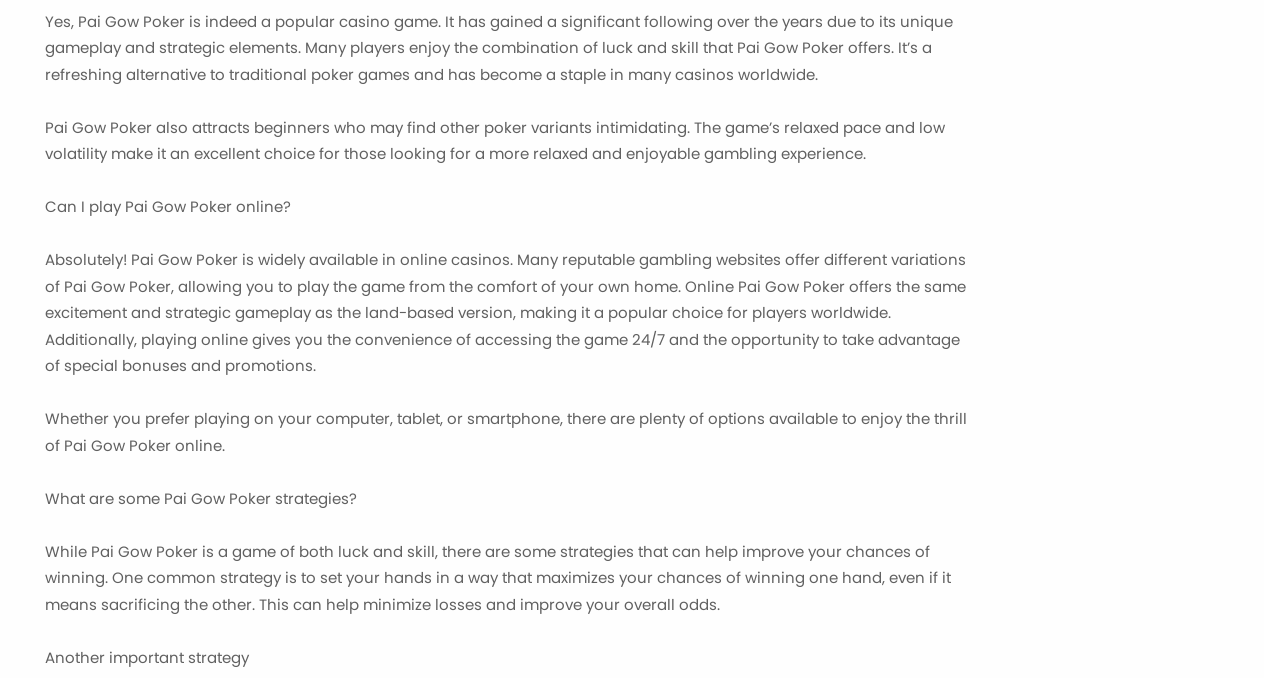Yes, Pai Gow Poker is indeed a popular casino game. It has gained a significant following over the years due to its unique gameplay and strategic elements. Many players enjoy the combination of luck and skill that Pai Gow Poker offers. It’s a refreshing alternative to traditional poker games and has become a staple in many casinos worldwide.

Pai Gow Poker also attracts beginners who may find other poker variants intimidating. The game’s relaxed pace and low volatility make it an excellent choice for those looking for a more relaxed and enjoyable gambling experience.

Can I play Pai Gow Poker online?

Absolutely! Pai Gow Poker is widely available in online casinos. Many reputable gambling websites offer different variations of Pai Gow Poker, allowing you to play the game from the comfort of your own home. Online Pai Gow Poker offers the same excitement and strategic gameplay as the land-based version, making it a popular choice for players worldwide. Additionally, playing online gives you the convenience of accessing the game 24/7 and the opportunity to take advantage of special bonuses and promotions.

Whether you prefer playing on your computer, tablet, or smartphone, there are plenty of options available to enjoy the thrill of Pai Gow Poker online.

What are some Pai Gow Poker strategies?

While Pai Gow Poker is a game of both luck and skill, there are some strategies that can help improve your chances of winning. One common strategy is to set your hands in a way that maximizes your chances of winning one hand, even if it means sacrificing the other. This can help minimize losses and improve your overall odds.

Another important strategy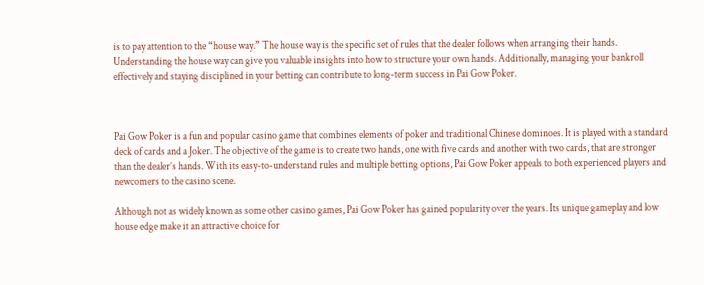is to pay attention to the “house way.” The house way is the specific set of rules that the dealer follows when arranging their hands. Understanding the house way can give you valuable insights into how to structure your own hands. Additionally, managing your bankroll effectively and staying disciplined in your betting can contribute to long-term success in Pai Gow Poker.



Pai Gow Poker is a fun and popular casino game that combines elements of poker and traditional Chinese dominoes. It is played with a standard deck of cards and a Joker. The objective of the game is to create two hands, one with five cards and another with two cards, that are stronger than the dealer’s hands. With its easy-to-understand rules and multiple betting options, Pai Gow Poker appeals to both experienced players and newcomers to the casino scene.

Although not as widely known as some other casino games, Pai Gow Poker has gained popularity over the years. Its unique gameplay and low house edge make it an attractive choice for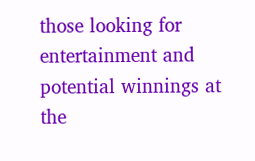those looking for entertainment and potential winnings at the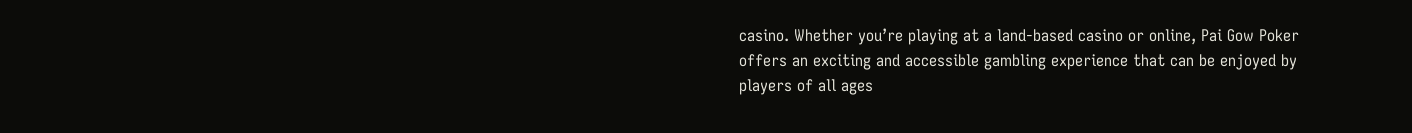casino. Whether you’re playing at a land-based casino or online, Pai Gow Poker offers an exciting and accessible gambling experience that can be enjoyed by players of all ages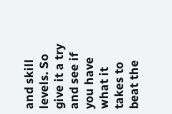and skill levels. So give it a try and see if you have what it takes to beat the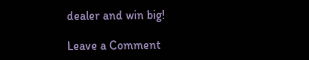dealer and win big!

Leave a Comment